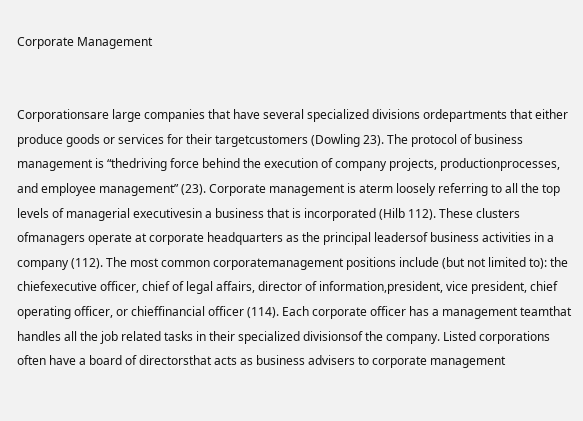Corporate Management


Corporationsare large companies that have several specialized divisions ordepartments that either produce goods or services for their targetcustomers (Dowling 23). The protocol of business management is “thedriving force behind the execution of company projects, productionprocesses, and employee management” (23). Corporate management is aterm loosely referring to all the top levels of managerial executivesin a business that is incorporated (Hilb 112). These clusters ofmanagers operate at corporate headquarters as the principal leadersof business activities in a company (112). The most common corporatemanagement positions include (but not limited to): the chiefexecutive officer, chief of legal affairs, director of information,president, vice president, chief operating officer, or chieffinancial officer (114). Each corporate officer has a management teamthat handles all the job related tasks in their specialized divisionsof the company. Listed corporations often have a board of directorsthat acts as business advisers to corporate management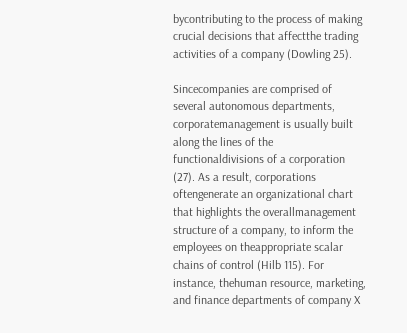bycontributing to the process of making crucial decisions that affectthe trading activities of a company (Dowling 25).

Sincecompanies are comprised of several autonomous departments, corporatemanagement is usually built along the lines of the functionaldivisions of a corporation (27). As a result, corporations oftengenerate an organizational chart that highlights the overallmanagement structure of a company, to inform the employees on theappropriate scalar chains of control (Hilb 115). For instance, thehuman resource, marketing, and finance departments of company X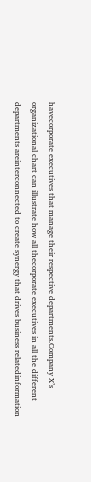havecorporate executives that manage their respective departments.Company X’s organizational chart can illustrate how all thecorporate executives in all the different departments areinterconnected to create synergy that drives business relatedinformation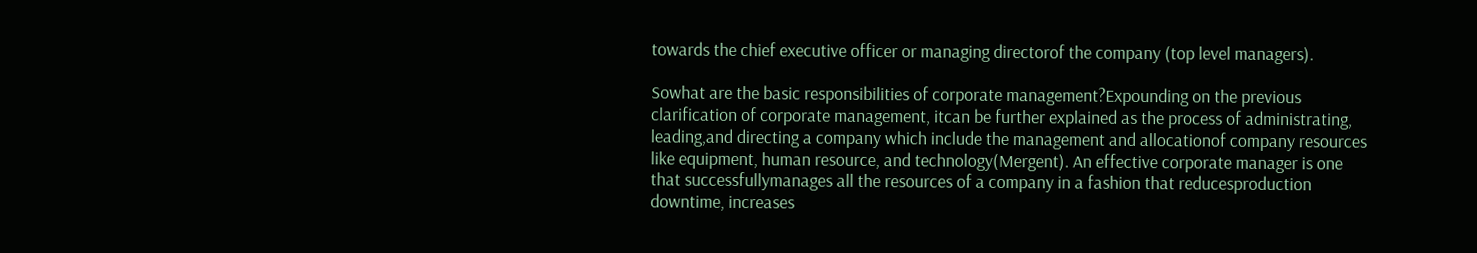towards the chief executive officer or managing directorof the company (top level managers).

Sowhat are the basic responsibilities of corporate management?Expounding on the previous clarification of corporate management, itcan be further explained as the process of administrating, leading,and directing a company which include the management and allocationof company resources like equipment, human resource, and technology(Mergent). An effective corporate manager is one that successfullymanages all the resources of a company in a fashion that reducesproduction downtime, increases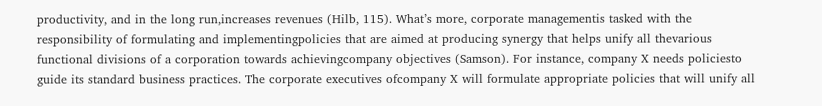productivity, and in the long run,increases revenues (Hilb, 115). What’s more, corporate managementis tasked with the responsibility of formulating and implementingpolicies that are aimed at producing synergy that helps unify all thevarious functional divisions of a corporation towards achievingcompany objectives (Samson). For instance, company X needs policiesto guide its standard business practices. The corporate executives ofcompany X will formulate appropriate policies that will unify all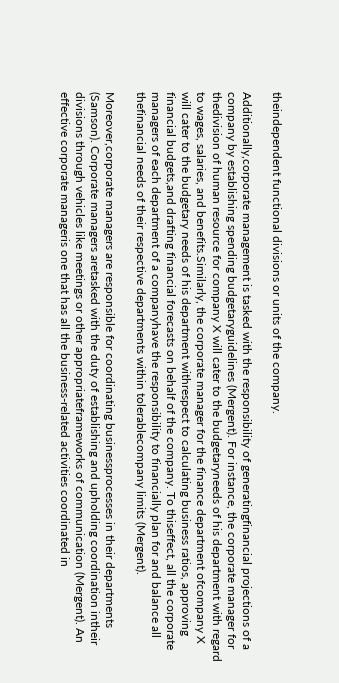theindependent functional divisions or units of the company.

Additionally,corporate management is tasked with the responsibility of generatingfinancial projections of a company by establishing spending budgetaryguidelines (Mergent). For instance, the corporate manager for thedivision of human resource for company X will cater to the budgetaryneeds of his department with regard to wages, salaries, and benefits.Similarly, the corporate manager for the finance department ofcompany X will cater to the budgetary needs of his department withrespect to calculating business ratios, approving financial budgets,and drafting financial forecasts on behalf of the company. To thiseffect, all the corporate managers of each department of a companyhave the responsibility to financially plan for and balance all thefinancial needs of their respective departments within tolerablecompany limits (Mergent).

Moreover,corporate managers are responsible for coordinating businessprocesses in their departments (Samson). Corporate managers aretasked with the duty of establishing and upholding coordination intheir divisions through vehicles like meetings or other appropriateframeworks of communication (Mergent). An effective corporate manageris one that has all the business-related activities coordinated in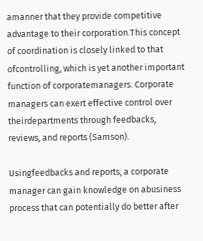amanner that they provide competitive advantage to their corporation.This concept of coordination is closely linked to that ofcontrolling, which is yet another important function of corporatemanagers. Corporate managers can exert effective control over theirdepartments through feedbacks, reviews, and reports (Samson).

Usingfeedbacks and reports, a corporate manager can gain knowledge on abusiness process that can potentially do better after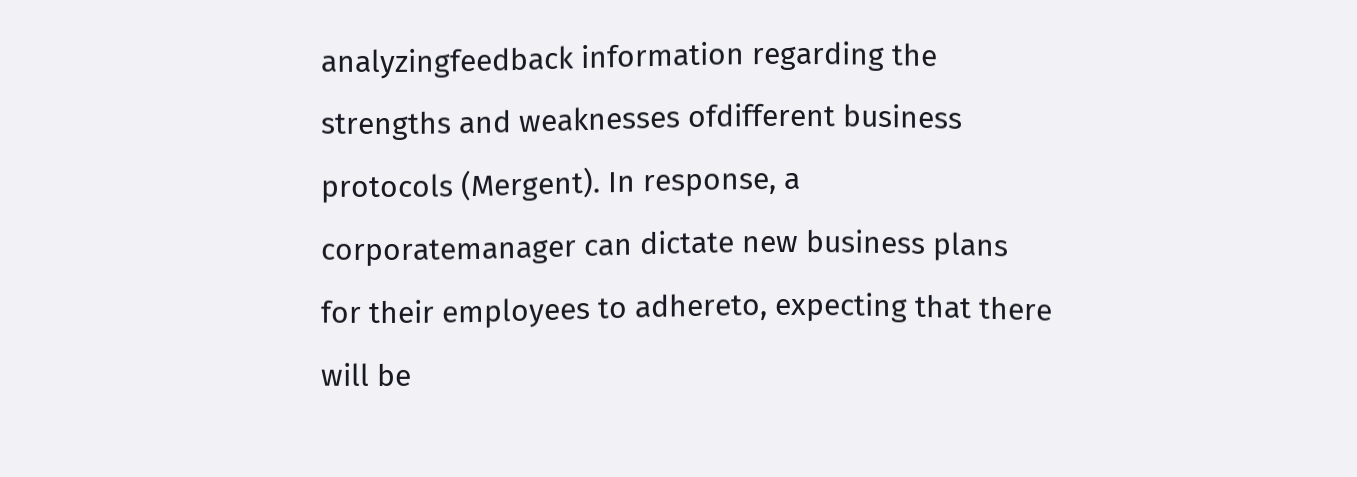analyzingfeedback information regarding the strengths and weaknesses ofdifferent business protocols (Mergent). In response, a corporatemanager can dictate new business plans for their employees to adhereto, expecting that there will be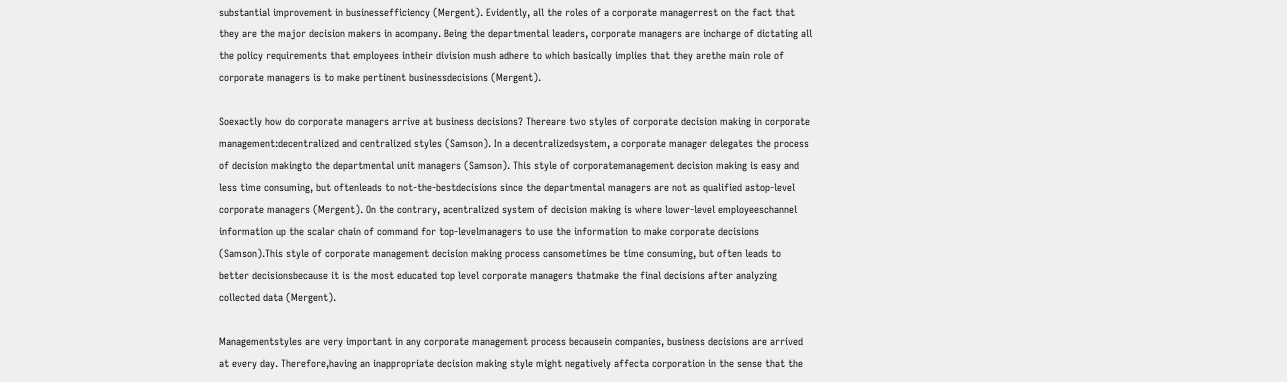substantial improvement in businessefficiency (Mergent). Evidently, all the roles of a corporate managerrest on the fact that they are the major decision makers in acompany. Being the departmental leaders, corporate managers are incharge of dictating all the policy requirements that employees intheir division mush adhere to which basically implies that they arethe main role of corporate managers is to make pertinent businessdecisions (Mergent).

Soexactly how do corporate managers arrive at business decisions? Thereare two styles of corporate decision making in corporate management:decentralized and centralized styles (Samson). In a decentralizedsystem, a corporate manager delegates the process of decision makingto the departmental unit managers (Samson). This style of corporatemanagement decision making is easy and less time consuming, but oftenleads to not-the-bestdecisions since the departmental managers are not as qualified astop-level corporate managers (Mergent). On the contrary, acentralized system of decision making is where lower-level employeeschannel information up the scalar chain of command for top-levelmanagers to use the information to make corporate decisions (Samson).This style of corporate management decision making process cansometimes be time consuming, but often leads to better decisionsbecause it is the most educated top level corporate managers thatmake the final decisions after analyzing collected data (Mergent).

Managementstyles are very important in any corporate management process becausein companies, business decisions are arrived at every day. Therefore,having an inappropriate decision making style might negatively affecta corporation in the sense that the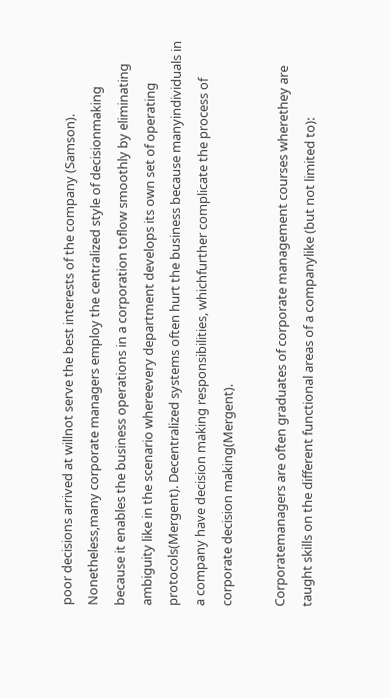poor decisions arrived at willnot serve the best interests of the company (Samson). Nonetheless,many corporate managers employ the centralized style of decisionmaking because it enables the business operations in a corporation toflow smoothly by eliminating ambiguity like in the scenario whereevery department develops its own set of operating protocols(Mergent). Decentralized systems often hurt the business because manyindividuals in a company have decision making responsibilities, whichfurther complicate the process of corporate decision making(Mergent).

Corporatemanagers are often graduates of corporate management courses wherethey are taught skills on the different functional areas of a companylike (but not limited to):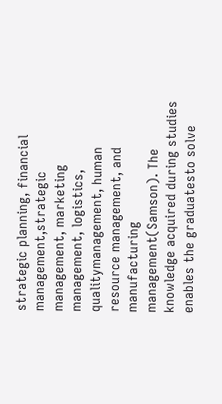strategic planning, financial management,strategic management, marketing management, logistics, qualitymanagement, human resource management, and manufacturing management(Samson). The knowledge acquired during studies enables the graduatesto solve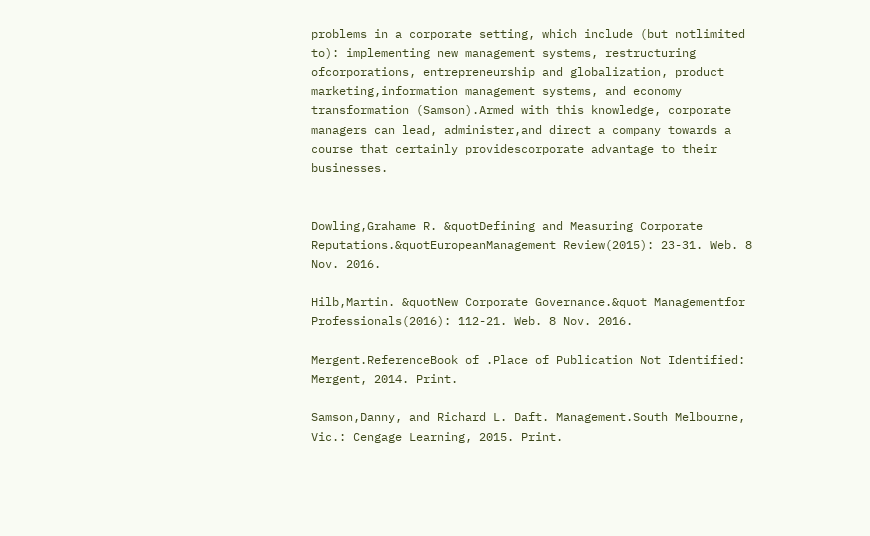problems in a corporate setting, which include (but notlimited to): implementing new management systems, restructuring ofcorporations, entrepreneurship and globalization, product marketing,information management systems, and economy transformation (Samson).Armed with this knowledge, corporate managers can lead, administer,and direct a company towards a course that certainly providescorporate advantage to their businesses.


Dowling,Grahame R. &quotDefining and Measuring Corporate Reputations.&quotEuropeanManagement Review(2015): 23-31. Web. 8 Nov. 2016.

Hilb,Martin. &quotNew Corporate Governance.&quot Managementfor Professionals(2016): 112-21. Web. 8 Nov. 2016.

Mergent.ReferenceBook of .Place of Publication Not Identified: Mergent, 2014. Print.

Samson,Danny, and Richard L. Daft. Management.South Melbourne, Vic.: Cengage Learning, 2015. Print.